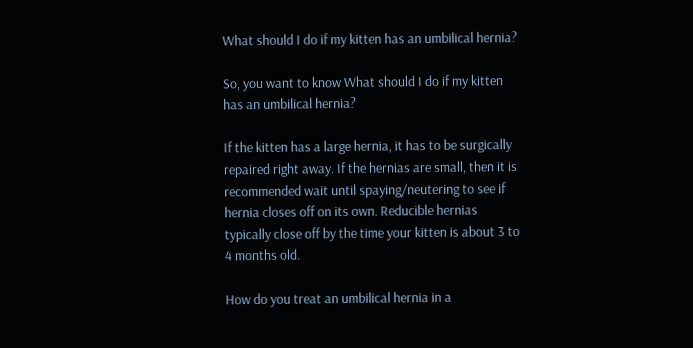What should I do if my kitten has an umbilical hernia?

So, you want to know What should I do if my kitten has an umbilical hernia?

If the kitten has a large hernia, it has to be surgically repaired right away. If the hernias are small, then it is recommended wait until spaying/neutering to see if hernia closes off on its own. Reducible hernias typically close off by the time your kitten is about 3 to 4 months old.

How do you treat an umbilical hernia in a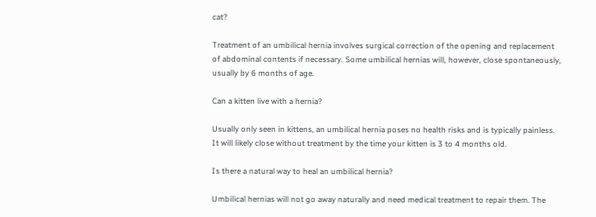cat?

Treatment of an umbilical hernia involves surgical correction of the opening and replacement of abdominal contents if necessary. Some umbilical hernias will, however, close spontaneously, usually by 6 months of age.

Can a kitten live with a hernia?

Usually only seen in kittens, an umbilical hernia poses no health risks and is typically painless. It will likely close without treatment by the time your kitten is 3 to 4 months old.

Is there a natural way to heal an umbilical hernia?

Umbilical hernias will not go away naturally and need medical treatment to repair them. The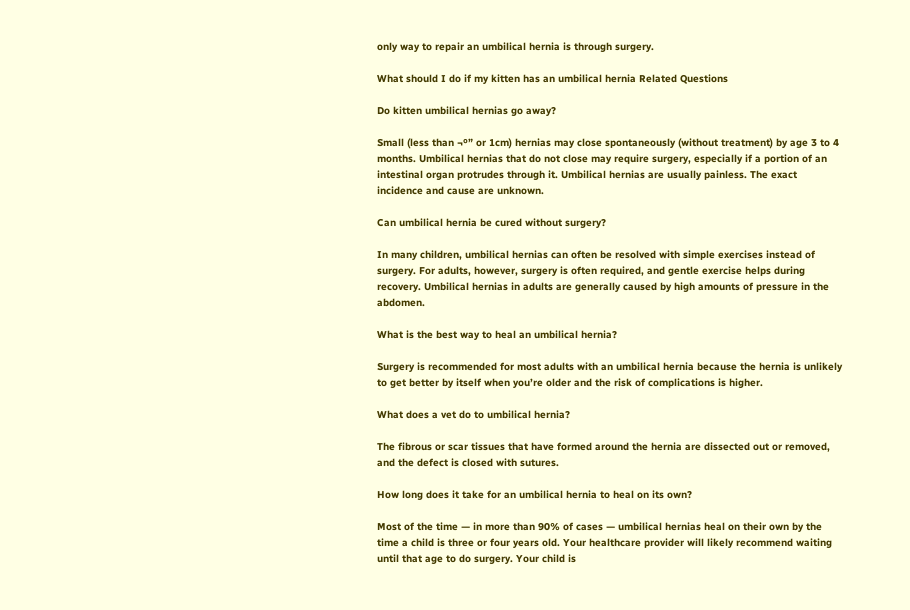only way to repair an umbilical hernia is through surgery.

What should I do if my kitten has an umbilical hernia Related Questions

Do kitten umbilical hernias go away?

Small (less than ¬º” or 1cm) hernias may close spontaneously (without treatment) by age 3 to 4 months. Umbilical hernias that do not close may require surgery, especially if a portion of an intestinal organ protrudes through it. Umbilical hernias are usually painless. The exact incidence and cause are unknown.

Can umbilical hernia be cured without surgery?

In many children, umbilical hernias can often be resolved with simple exercises instead of surgery. For adults, however, surgery is often required, and gentle exercise helps during recovery. Umbilical hernias in adults are generally caused by high amounts of pressure in the abdomen.

What is the best way to heal an umbilical hernia?

Surgery is recommended for most adults with an umbilical hernia because the hernia is unlikely to get better by itself when you’re older and the risk of complications is higher.

What does a vet do to umbilical hernia?

The fibrous or scar tissues that have formed around the hernia are dissected out or removed, and the defect is closed with sutures.

How long does it take for an umbilical hernia to heal on its own?

Most of the time — in more than 90% of cases — umbilical hernias heal on their own by the time a child is three or four years old. Your healthcare provider will likely recommend waiting until that age to do surgery. Your child is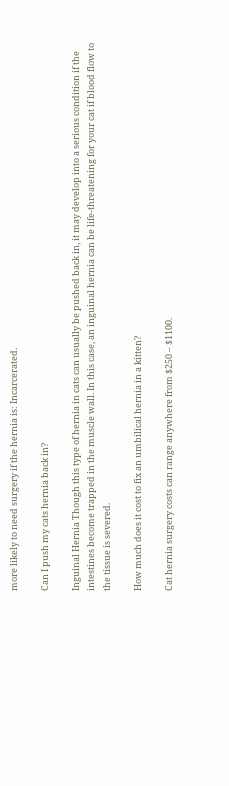more likely to need surgery if the hernia is: Incarcerated.

Can I push my cats hernia back in?

Inguinal Hernia Though this type of hernia in cats can usually be pushed back in, it may develop into a serious condition if the intestines become trapped in the muscle wall. In this case, an inguinal hernia can be life-threatening for your cat if blood flow to the tissue is severed.

How much does it cost to fix an umbilical hernia in a kitten?

Cat hernia surgery costs can range anywhere from $250 – $1100.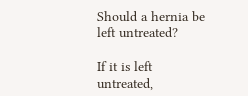Should a hernia be left untreated?

If it is left untreated,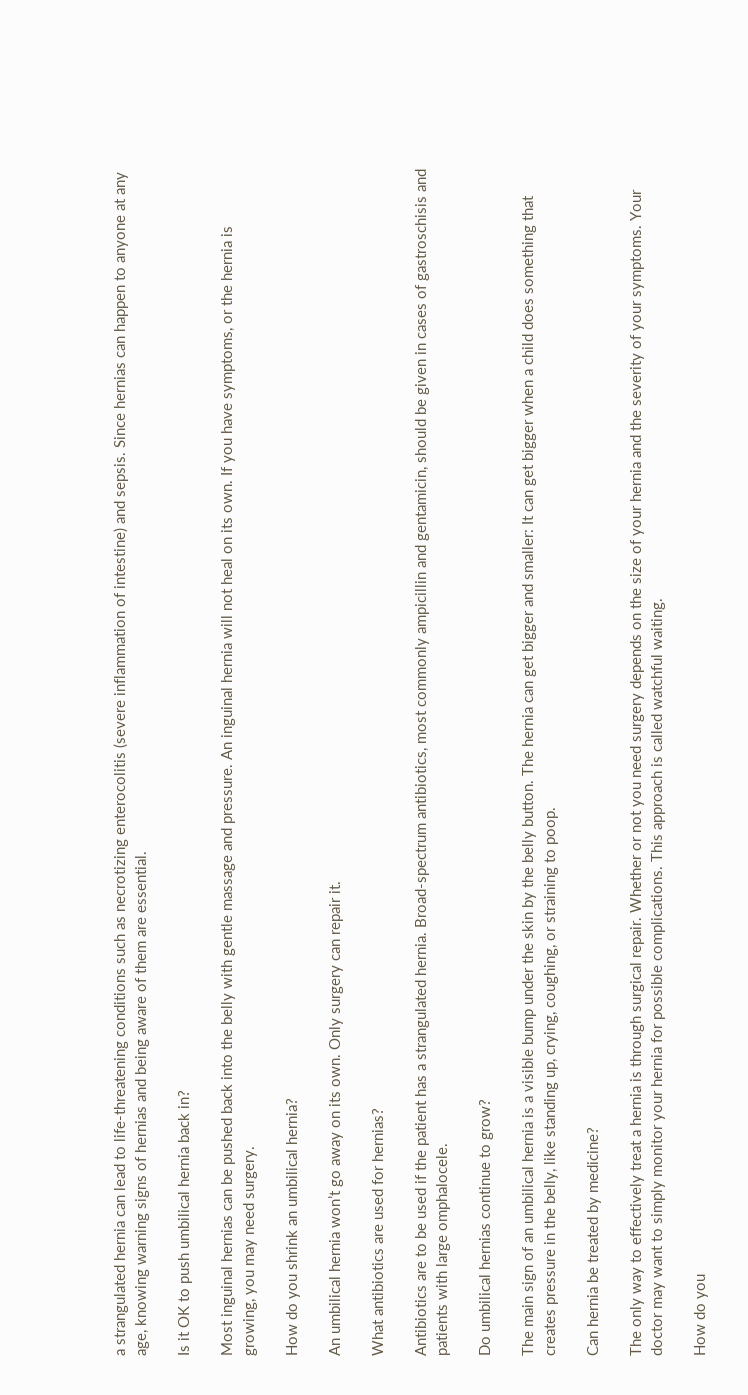a strangulated hernia can lead to life-threatening conditions such as necrotizing enterocolitis (severe inflammation of intestine) and sepsis. Since hernias can happen to anyone at any age, knowing warning signs of hernias and being aware of them are essential.

Is it OK to push umbilical hernia back in?

Most inguinal hernias can be pushed back into the belly with gentle massage and pressure. An inguinal hernia will not heal on its own. If you have symptoms, or the hernia is growing, you may need surgery.

How do you shrink an umbilical hernia?

An umbilical hernia won’t go away on its own. Only surgery can repair it.

What antibiotics are used for hernias?

Antibiotics are to be used if the patient has a strangulated hernia. Broad-spectrum antibiotics, most commonly ampicillin and gentamicin, should be given in cases of gastroschisis and patients with large omphalocele.

Do umbilical hernias continue to grow?

The main sign of an umbilical hernia is a visible bump under the skin by the belly button. The hernia can get bigger and smaller: It can get bigger when a child does something that creates pressure in the belly, like standing up, crying, coughing, or straining to poop.

Can hernia be treated by medicine?

The only way to effectively treat a hernia is through surgical repair. Whether or not you need surgery depends on the size of your hernia and the severity of your symptoms. Your doctor may want to simply monitor your hernia for possible complications. This approach is called watchful waiting.

How do you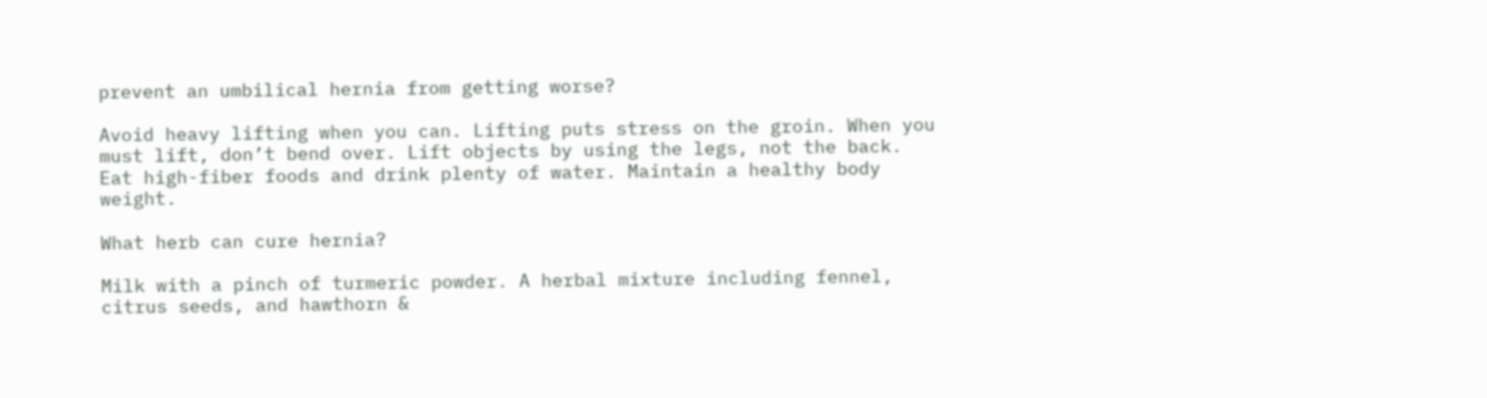prevent an umbilical hernia from getting worse?

Avoid heavy lifting when you can. Lifting puts stress on the groin. When you must lift, don’t bend over. Lift objects by using the legs, not the back. Eat high-fiber foods and drink plenty of water. Maintain a healthy body weight.

What herb can cure hernia?

Milk with a pinch of turmeric powder. A herbal mixture including fennel, citrus seeds, and hawthorn &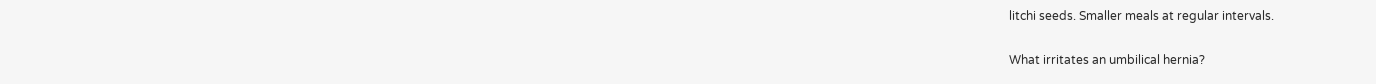litchi seeds. Smaller meals at regular intervals.

What irritates an umbilical hernia?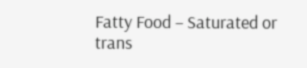Fatty Food – Saturated or trans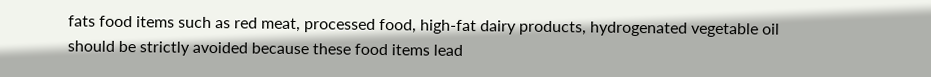fats food items such as red meat, processed food, high-fat dairy products, hydrogenated vegetable oil should be strictly avoided because these food items lead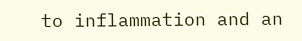to inflammation and an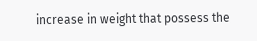increase in weight that possess the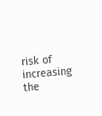risk of increasing the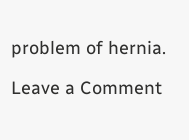problem of hernia.

Leave a Comment